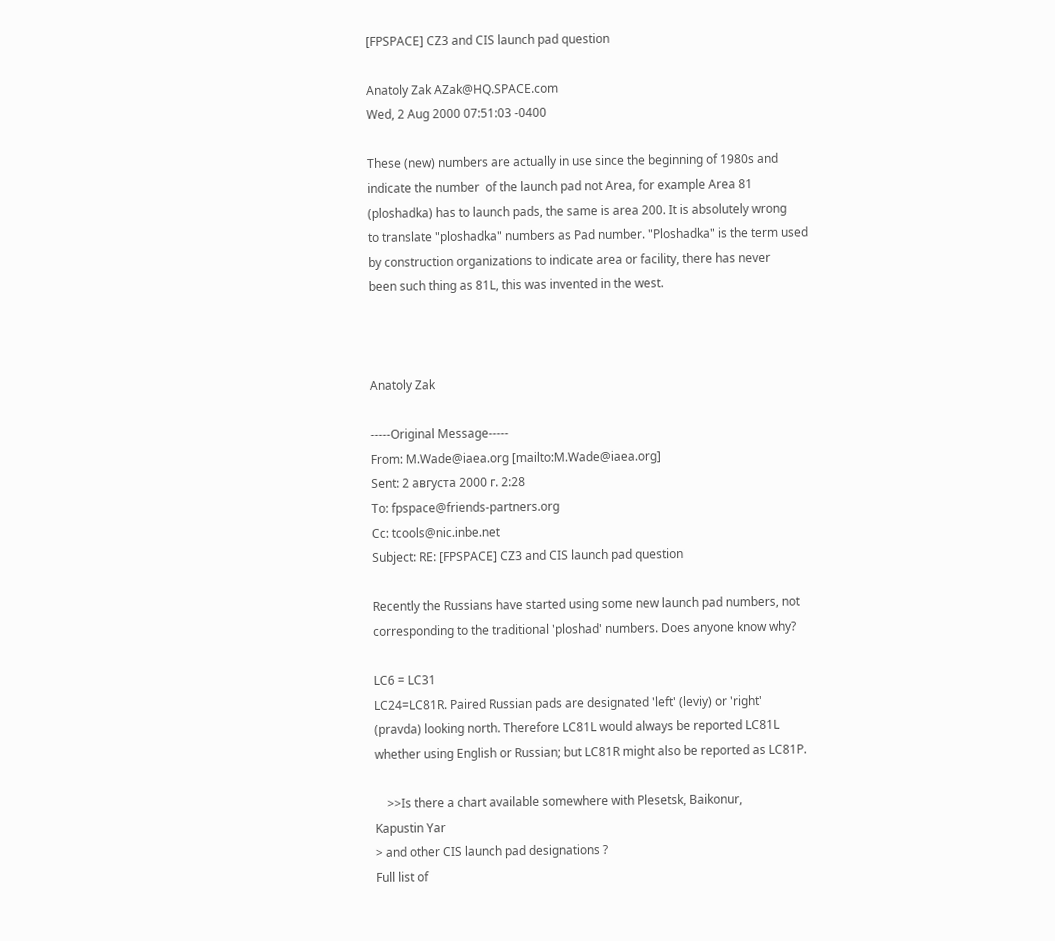[FPSPACE] CZ3 and CIS launch pad question

Anatoly Zak AZak@HQ.SPACE.com
Wed, 2 Aug 2000 07:51:03 -0400

These (new) numbers are actually in use since the beginning of 1980s and
indicate the number  of the launch pad not Area, for example Area 81
(ploshadka) has to launch pads, the same is area 200. It is absolutely wrong
to translate "ploshadka" numbers as Pad number. "Ploshadka" is the term used
by construction organizations to indicate area or facility, there has never
been such thing as 81L, this was invented in the west.



Anatoly Zak

-----Original Message-----
From: M.Wade@iaea.org [mailto:M.Wade@iaea.org]
Sent: 2 августа 2000 г. 2:28
To: fpspace@friends-partners.org
Cc: tcools@nic.inbe.net
Subject: RE: [FPSPACE] CZ3 and CIS launch pad question

Recently the Russians have started using some new launch pad numbers, not
corresponding to the traditional 'ploshad' numbers. Does anyone know why?

LC6 = LC31
LC24=LC81R. Paired Russian pads are designated 'left' (leviy) or 'right'
(pravda) looking north. Therefore LC81L would always be reported LC81L
whether using English or Russian; but LC81R might also be reported as LC81P.

    >>Is there a chart available somewhere with Plesetsk, Baikonur,
Kapustin Yar
> and other CIS launch pad designations ?
Full list of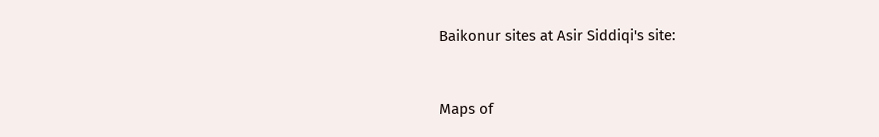Baikonur sites at Asir Siddiqi's site:


Maps of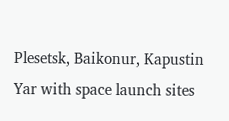Plesetsk, Baikonur, Kapustin Yar with space launch sites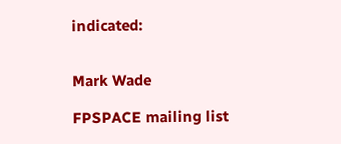indicated:


Mark Wade

FPSPACE mailing list